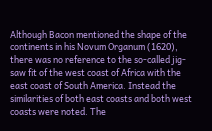Although Bacon mentioned the shape of the continents in his Novum Organum (1620), there was no reference to the so-called jig-saw fit of the west coast of Africa with the east coast of South America. Instead the similarities of both east coasts and both west coasts were noted. The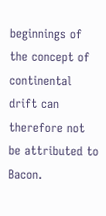beginnings of the concept of continental drift can therefore not be attributed to Bacon.